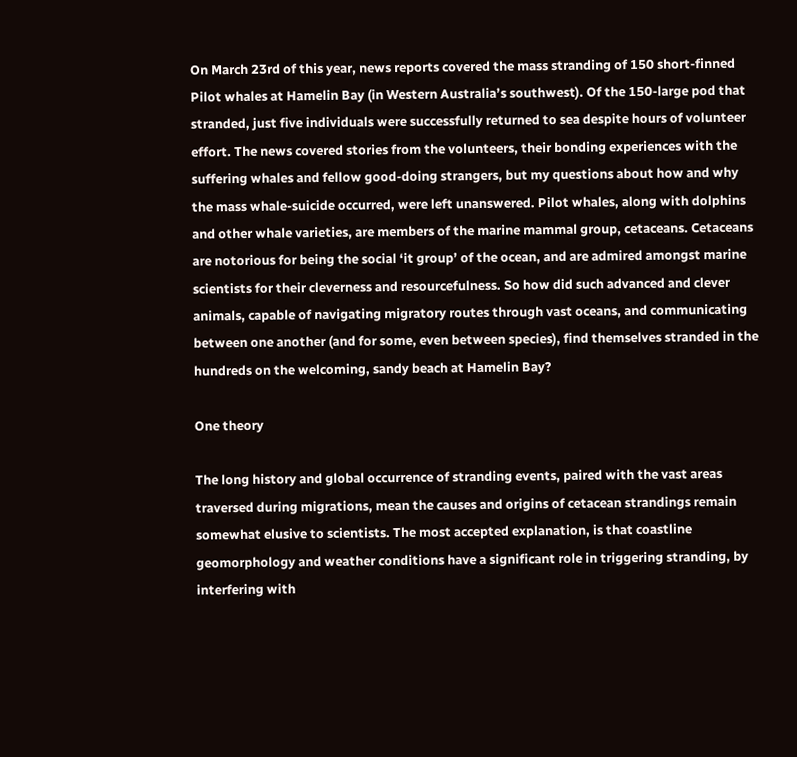On March 23rd of this year, news reports covered the mass stranding of 150 short-finned Pilot whales at Hamelin Bay (in Western Australia’s southwest). Of the 150-large pod that stranded, just five individuals were successfully returned to sea despite hours of volunteer effort. The news covered stories from the volunteers, their bonding experiences with the suffering whales and fellow good-doing strangers, but my questions about how and why the mass whale-suicide occurred, were left unanswered. Pilot whales, along with dolphins and other whale varieties, are members of the marine mammal group, cetaceans. Cetaceans are notorious for being the social ‘it group’ of the ocean, and are admired amongst marine scientists for their cleverness and resourcefulness. So how did such advanced and clever animals, capable of navigating migratory routes through vast oceans, and communicating between one another (and for some, even between species), find themselves stranded in the hundreds on the welcoming, sandy beach at Hamelin Bay?

One theory

The long history and global occurrence of stranding events, paired with the vast areas traversed during migrations, mean the causes and origins of cetacean strandings remain somewhat elusive to scientists. The most accepted explanation, is that coastline geomorphology and weather conditions have a significant role in triggering stranding, by interfering with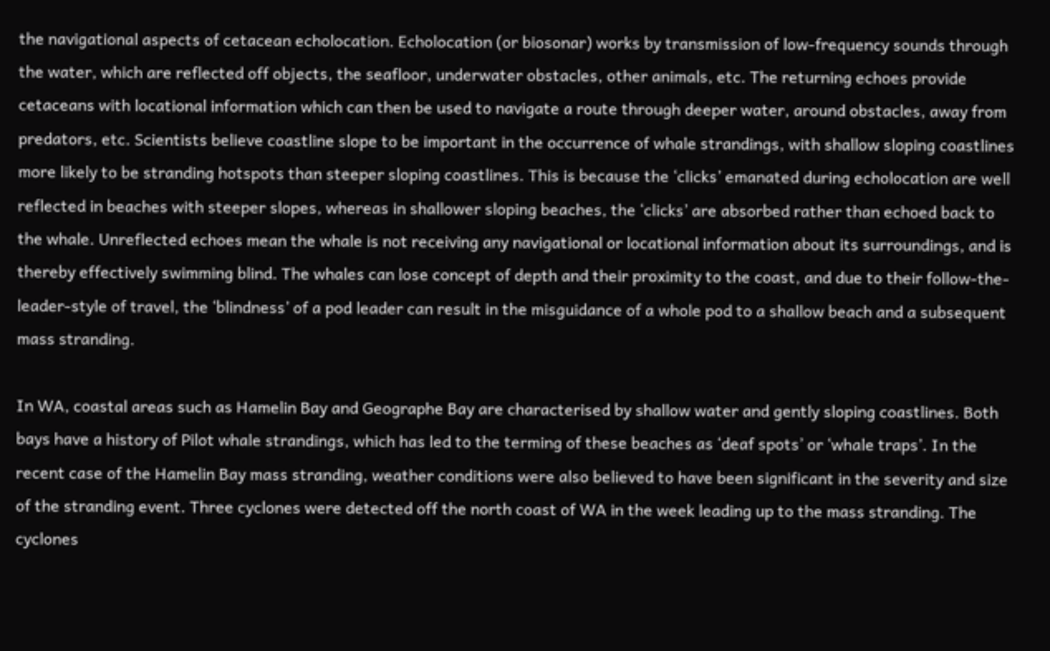the navigational aspects of cetacean echolocation. Echolocation (or biosonar) works by transmission of low-frequency sounds through the water, which are reflected off objects, the seafloor, underwater obstacles, other animals, etc. The returning echoes provide cetaceans with locational information which can then be used to navigate a route through deeper water, around obstacles, away from predators, etc. Scientists believe coastline slope to be important in the occurrence of whale strandings, with shallow sloping coastlines more likely to be stranding hotspots than steeper sloping coastlines. This is because the ‘clicks’ emanated during echolocation are well reflected in beaches with steeper slopes, whereas in shallower sloping beaches, the ‘clicks’ are absorbed rather than echoed back to the whale. Unreflected echoes mean the whale is not receiving any navigational or locational information about its surroundings, and is thereby effectively swimming blind. The whales can lose concept of depth and their proximity to the coast, and due to their follow-the-leader-style of travel, the ‘blindness’ of a pod leader can result in the misguidance of a whole pod to a shallow beach and a subsequent mass stranding.

In WA, coastal areas such as Hamelin Bay and Geographe Bay are characterised by shallow water and gently sloping coastlines. Both bays have a history of Pilot whale strandings, which has led to the terming of these beaches as ‘deaf spots’ or ‘whale traps’. In the recent case of the Hamelin Bay mass stranding, weather conditions were also believed to have been significant in the severity and size of the stranding event. Three cyclones were detected off the north coast of WA in the week leading up to the mass stranding. The cyclones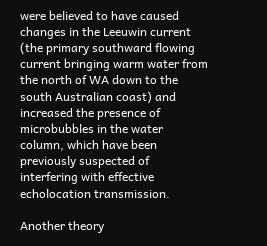were believed to have caused changes in the Leeuwin current (the primary southward flowing current bringing warm water from the north of WA down to the south Australian coast) and increased the presence of microbubbles in the water column, which have been previously suspected of interfering with effective echolocation transmission.

Another theory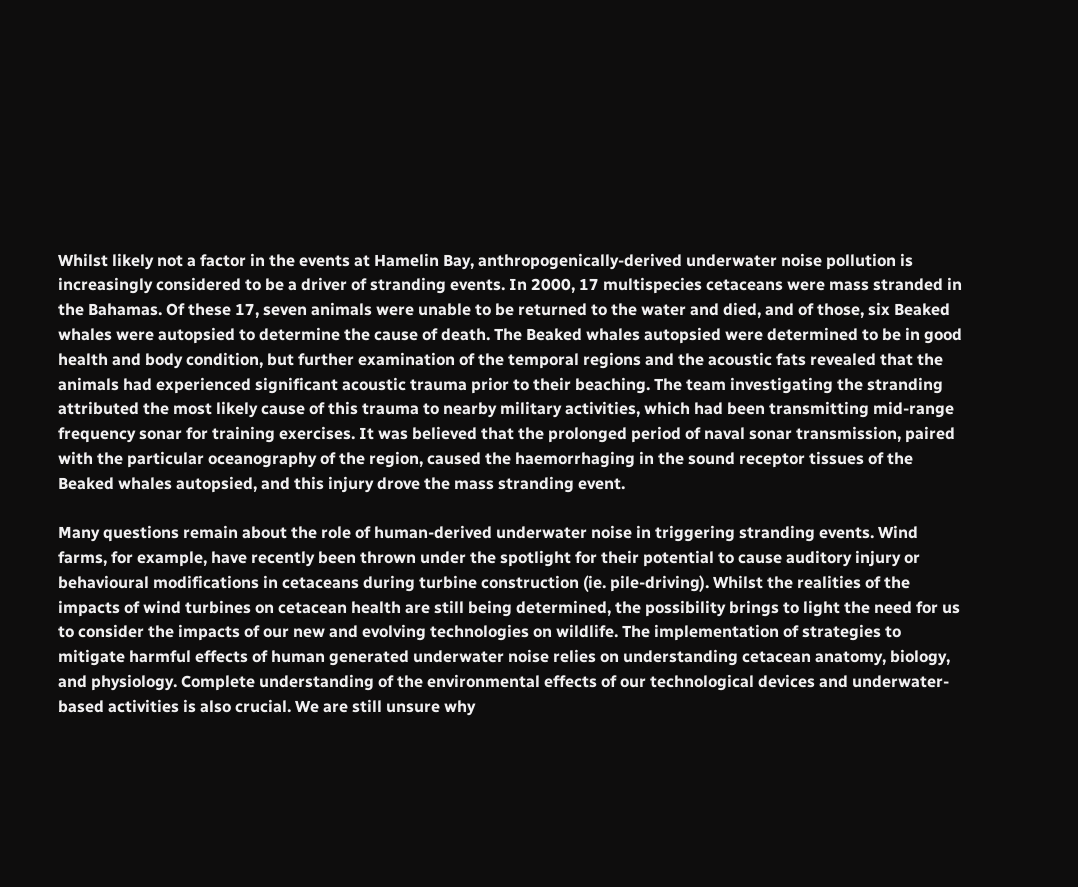Whilst likely not a factor in the events at Hamelin Bay, anthropogenically-derived underwater noise pollution is increasingly considered to be a driver of stranding events. In 2000, 17 multispecies cetaceans were mass stranded in the Bahamas. Of these 17, seven animals were unable to be returned to the water and died, and of those, six Beaked whales were autopsied to determine the cause of death. The Beaked whales autopsied were determined to be in good health and body condition, but further examination of the temporal regions and the acoustic fats revealed that the animals had experienced significant acoustic trauma prior to their beaching. The team investigating the stranding attributed the most likely cause of this trauma to nearby military activities, which had been transmitting mid-range frequency sonar for training exercises. It was believed that the prolonged period of naval sonar transmission, paired with the particular oceanography of the region, caused the haemorrhaging in the sound receptor tissues of the Beaked whales autopsied, and this injury drove the mass stranding event.

Many questions remain about the role of human-derived underwater noise in triggering stranding events. Wind farms, for example, have recently been thrown under the spotlight for their potential to cause auditory injury or behavioural modifications in cetaceans during turbine construction (ie. pile-driving). Whilst the realities of the impacts of wind turbines on cetacean health are still being determined, the possibility brings to light the need for us to consider the impacts of our new and evolving technologies on wildlife. The implementation of strategies to mitigate harmful effects of human generated underwater noise relies on understanding cetacean anatomy, biology, and physiology. Complete understanding of the environmental effects of our technological devices and underwater-based activities is also crucial. We are still unsure why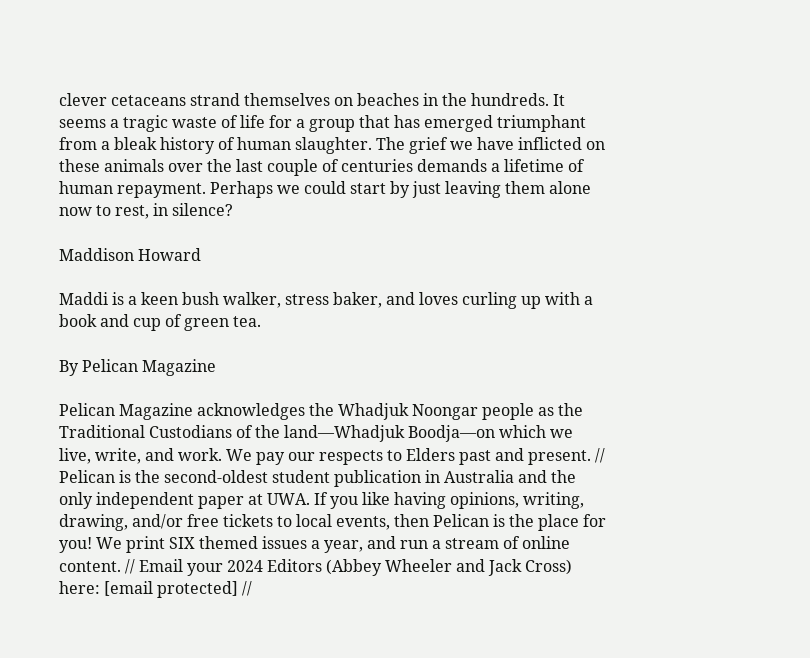clever cetaceans strand themselves on beaches in the hundreds. It seems a tragic waste of life for a group that has emerged triumphant from a bleak history of human slaughter. The grief we have inflicted on these animals over the last couple of centuries demands a lifetime of human repayment. Perhaps we could start by just leaving them alone now to rest, in silence?

Maddison Howard

Maddi is a keen bush walker, stress baker, and loves curling up with a book and cup of green tea.

By Pelican Magazine

Pelican Magazine acknowledges the Whadjuk Noongar people as the Traditional Custodians of the land—Whadjuk Boodja—on which we live, write, and work. We pay our respects to Elders past and present. // Pelican is the second-oldest student publication in Australia and the only independent paper at UWA. If you like having opinions, writing, drawing, and/or free tickets to local events, then Pelican is the place for you! We print SIX themed issues a year, and run a stream of online content. // Email your 2024 Editors (Abbey Wheeler and Jack Cross) here: [email protected] //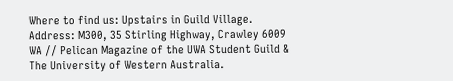Where to find us: Upstairs in Guild Village. Address: M300, 35 Stirling Highway, Crawley 6009 WA // Pelican Magazine of the UWA Student Guild & The University of Western Australia.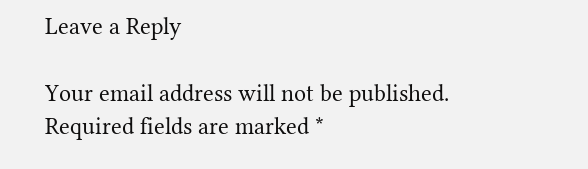Leave a Reply

Your email address will not be published. Required fields are marked *